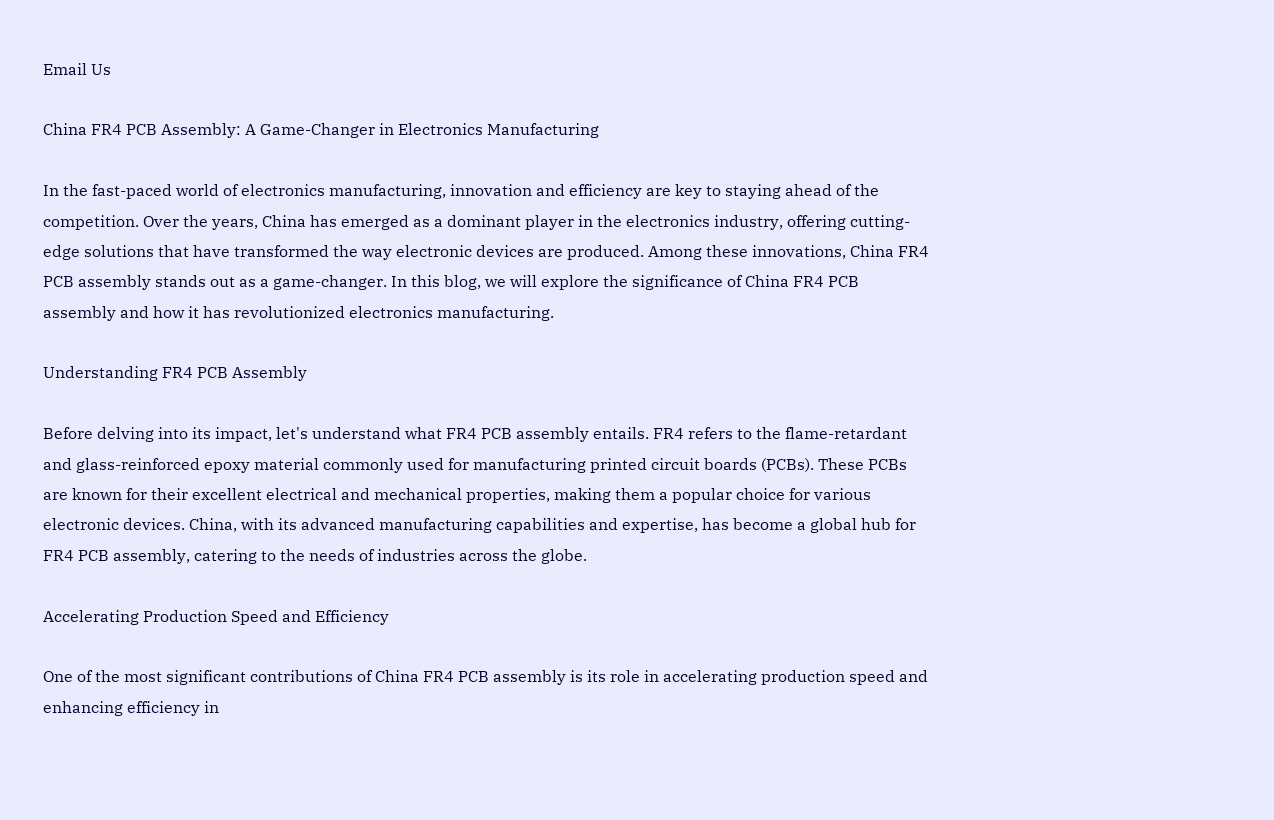Email Us

China FR4 PCB Assembly: A Game-Changer in Electronics Manufacturing

In the fast-paced world of electronics manufacturing, innovation and efficiency are key to staying ahead of the competition. Over the years, China has emerged as a dominant player in the electronics industry, offering cutting-edge solutions that have transformed the way electronic devices are produced. Among these innovations, China FR4 PCB assembly stands out as a game-changer. In this blog, we will explore the significance of China FR4 PCB assembly and how it has revolutionized electronics manufacturing.

Understanding FR4 PCB Assembly

Before delving into its impact, let's understand what FR4 PCB assembly entails. FR4 refers to the flame-retardant and glass-reinforced epoxy material commonly used for manufacturing printed circuit boards (PCBs). These PCBs are known for their excellent electrical and mechanical properties, making them a popular choice for various electronic devices. China, with its advanced manufacturing capabilities and expertise, has become a global hub for FR4 PCB assembly, catering to the needs of industries across the globe.

Accelerating Production Speed and Efficiency

One of the most significant contributions of China FR4 PCB assembly is its role in accelerating production speed and enhancing efficiency in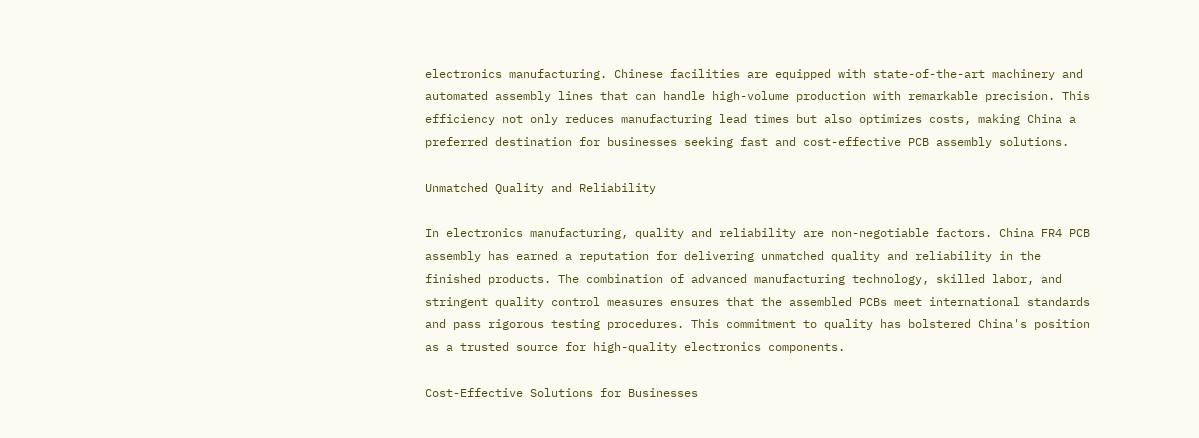electronics manufacturing. Chinese facilities are equipped with state-of-the-art machinery and automated assembly lines that can handle high-volume production with remarkable precision. This efficiency not only reduces manufacturing lead times but also optimizes costs, making China a preferred destination for businesses seeking fast and cost-effective PCB assembly solutions.

Unmatched Quality and Reliability

In electronics manufacturing, quality and reliability are non-negotiable factors. China FR4 PCB assembly has earned a reputation for delivering unmatched quality and reliability in the finished products. The combination of advanced manufacturing technology, skilled labor, and stringent quality control measures ensures that the assembled PCBs meet international standards and pass rigorous testing procedures. This commitment to quality has bolstered China's position as a trusted source for high-quality electronics components.

Cost-Effective Solutions for Businesses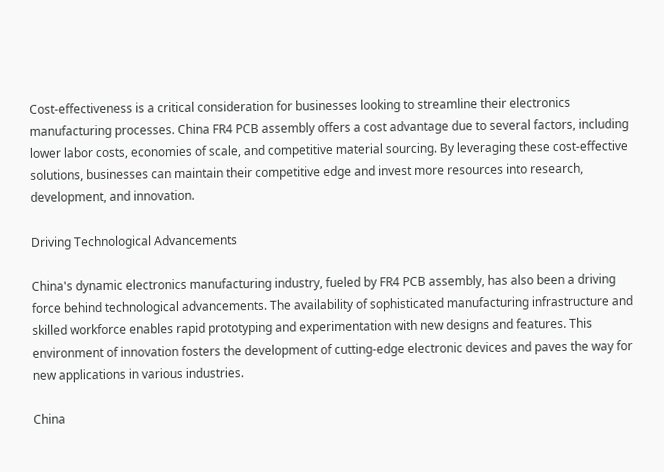Cost-effectiveness is a critical consideration for businesses looking to streamline their electronics manufacturing processes. China FR4 PCB assembly offers a cost advantage due to several factors, including lower labor costs, economies of scale, and competitive material sourcing. By leveraging these cost-effective solutions, businesses can maintain their competitive edge and invest more resources into research, development, and innovation.

Driving Technological Advancements

China's dynamic electronics manufacturing industry, fueled by FR4 PCB assembly, has also been a driving force behind technological advancements. The availability of sophisticated manufacturing infrastructure and skilled workforce enables rapid prototyping and experimentation with new designs and features. This environment of innovation fosters the development of cutting-edge electronic devices and paves the way for new applications in various industries.

China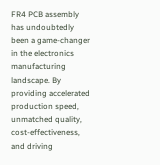FR4 PCB assembly has undoubtedly been a game-changer in the electronics manufacturing landscape. By providing accelerated production speed, unmatched quality, cost-effectiveness, and driving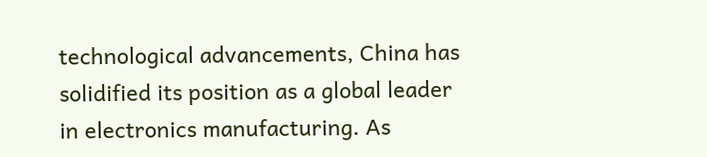technological advancements, China has solidified its position as a global leader in electronics manufacturing. As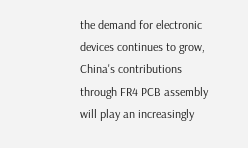the demand for electronic devices continues to grow, China's contributions through FR4 PCB assembly will play an increasingly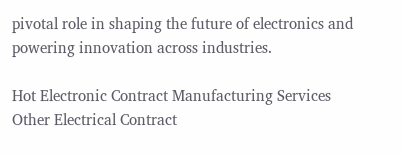pivotal role in shaping the future of electronics and powering innovation across industries.

Hot Electronic Contract Manufacturing Services
Other Electrical Contract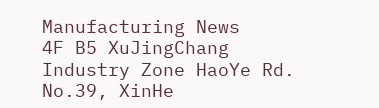Manufacturing News
4F B5 XuJingChang Industry Zone HaoYe Rd. No.39, XinHe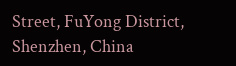Street, FuYong District, Shenzhen, China